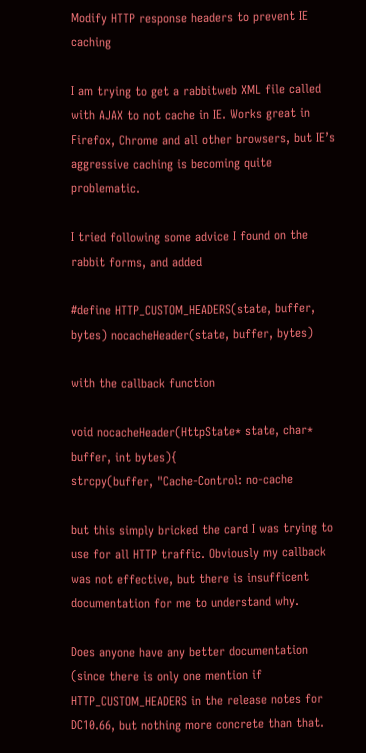Modify HTTP response headers to prevent IE caching

I am trying to get a rabbitweb XML file called with AJAX to not cache in IE. Works great in Firefox, Chrome and all other browsers, but IE’s aggressive caching is becoming quite problematic.

I tried following some advice I found on the rabbit forms, and added

#define HTTP_CUSTOM_HEADERS(state, buffer, bytes) nocacheHeader(state, buffer, bytes)

with the callback function

void nocacheHeader(HttpState* state, char* buffer, int bytes){
strcpy(buffer, "Cache-Control: no-cache

but this simply bricked the card I was trying to use for all HTTP traffic. Obviously my callback was not effective, but there is insufficent documentation for me to understand why.

Does anyone have any better documentation (since there is only one mention if HTTP_CUSTOM_HEADERS in the release notes for DC10.66, but nothing more concrete than that.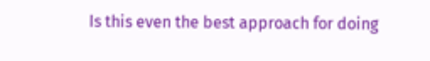Is this even the best approach for doing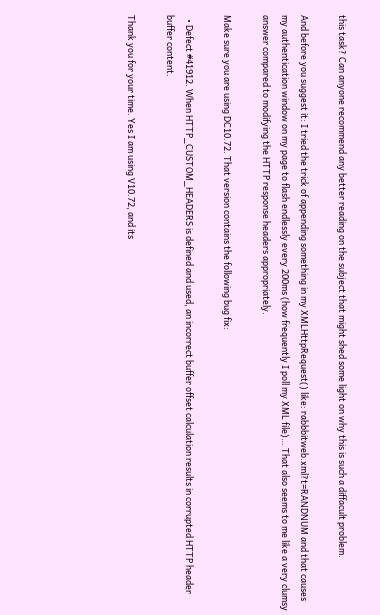this task? Can anyone recommend any better reading on the subject that might shed some light on why this is such a diffacult problem.

And before you suggest it: I tried the trick of appending something in my XMLHttpRequest() like: rabbbitweb.xml?t=RANDNUM and that causes my authentication window on my page to flash endlessly every 200ms (how frequently I poll my XML file)… That also seems to me like a very clumsy answer compared to modifying the HTTP response headers appropriately.

Make sure you are using DC10.72. That version contains the following bug fix:

  • Defect #41912. When HTTP_CUSTOM_HEADERS is defined and used, an incorrect buffer offset calculation results in corrupted HTTP header buffer content.

Thank you for your time. Yes I am using V10.72, and its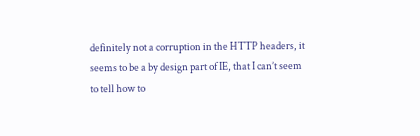definitely not a corruption in the HTTP headers, it seems to be a by design part of IE, that I can’t seem to tell how to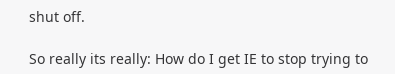shut off.

So really its really: How do I get IE to stop trying to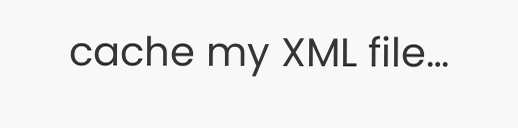cache my XML file…